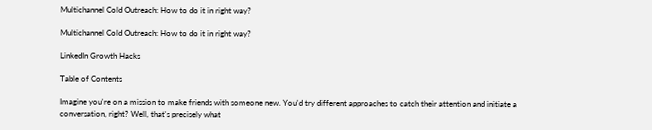Multichannel Cold Outreach: How to do it in right way?

Multichannel Cold Outreach: How to do it in right way?

LinkedIn Growth Hacks

Table of Contents

Imagine you're on a mission to make friends with someone new. You'd try different approaches to catch their attention and initiate a conversation, right? Well, that's precisely what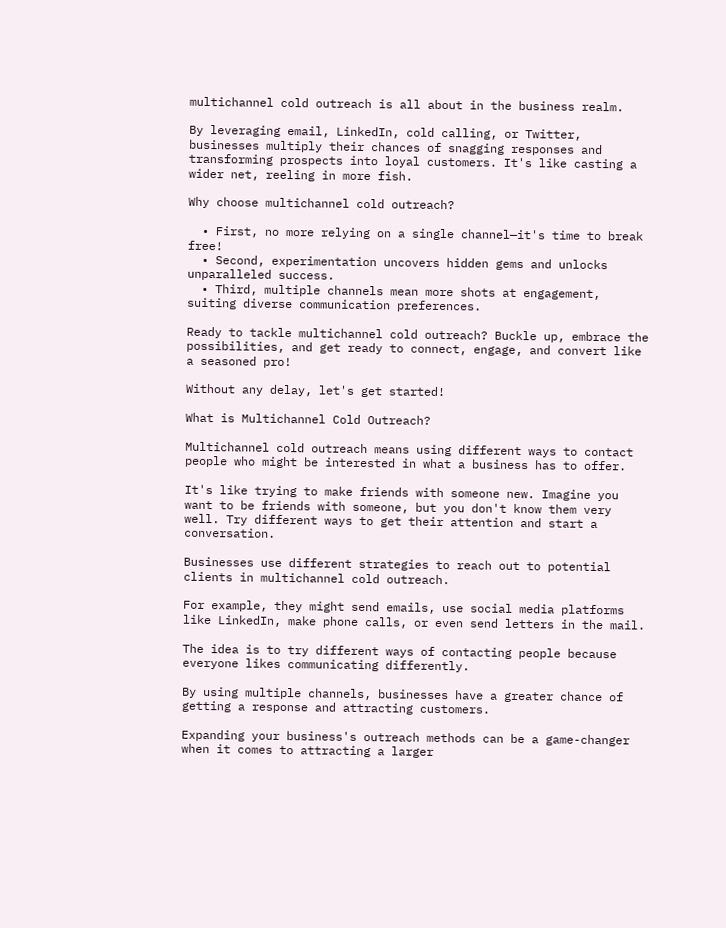multichannel cold outreach is all about in the business realm.

By leveraging email, LinkedIn, cold calling, or Twitter, businesses multiply their chances of snagging responses and transforming prospects into loyal customers. It's like casting a wider net, reeling in more fish.

Why choose multichannel cold outreach?

  • First, no more relying on a single channel—it's time to break free!
  • Second, experimentation uncovers hidden gems and unlocks unparalleled success.
  • Third, multiple channels mean more shots at engagement, suiting diverse communication preferences.

Ready to tackle multichannel cold outreach? Buckle up, embrace the possibilities, and get ready to connect, engage, and convert like a seasoned pro!

Without any delay, let's get started!

What is Multichannel Cold Outreach?

Multichannel cold outreach means using different ways to contact people who might be interested in what a business has to offer.

It's like trying to make friends with someone new. Imagine you want to be friends with someone, but you don't know them very well. Try different ways to get their attention and start a conversation.

Businesses use different strategies to reach out to potential clients in multichannel cold outreach.

For example, they might send emails, use social media platforms like LinkedIn, make phone calls, or even send letters in the mail.

The idea is to try different ways of contacting people because everyone likes communicating differently.

By using multiple channels, businesses have a greater chance of getting a response and attracting customers.

Expanding your business's outreach methods can be a game-changer when it comes to attracting a larger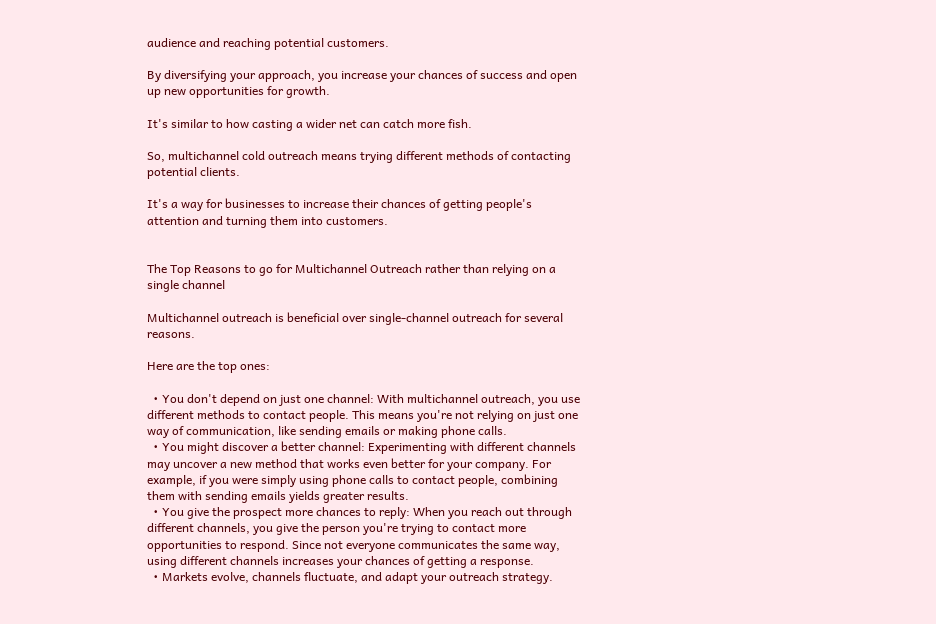audience and reaching potential customers.

By diversifying your approach, you increase your chances of success and open up new opportunities for growth.

It's similar to how casting a wider net can catch more fish.

So, multichannel cold outreach means trying different methods of contacting potential clients.

It's a way for businesses to increase their chances of getting people's attention and turning them into customers.


The Top Reasons to go for Multichannel Outreach rather than relying on a single channel

Multichannel outreach is beneficial over single-channel outreach for several reasons.

Here are the top ones:

  • You don't depend on just one channel: With multichannel outreach, you use different methods to contact people. This means you're not relying on just one way of communication, like sending emails or making phone calls.
  • You might discover a better channel: Experimenting with different channels may uncover a new method that works even better for your company. For example, if you were simply using phone calls to contact people, combining them with sending emails yields greater results.
  • You give the prospect more chances to reply: When you reach out through different channels, you give the person you're trying to contact more opportunities to respond. Since not everyone communicates the same way, using different channels increases your chances of getting a response.
  • Markets evolve, channels fluctuate, and adapt your outreach strategy.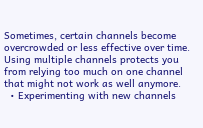Sometimes, certain channels become overcrowded or less effective over time. Using multiple channels protects you from relying too much on one channel that might not work as well anymore.
  • Experimenting with new channels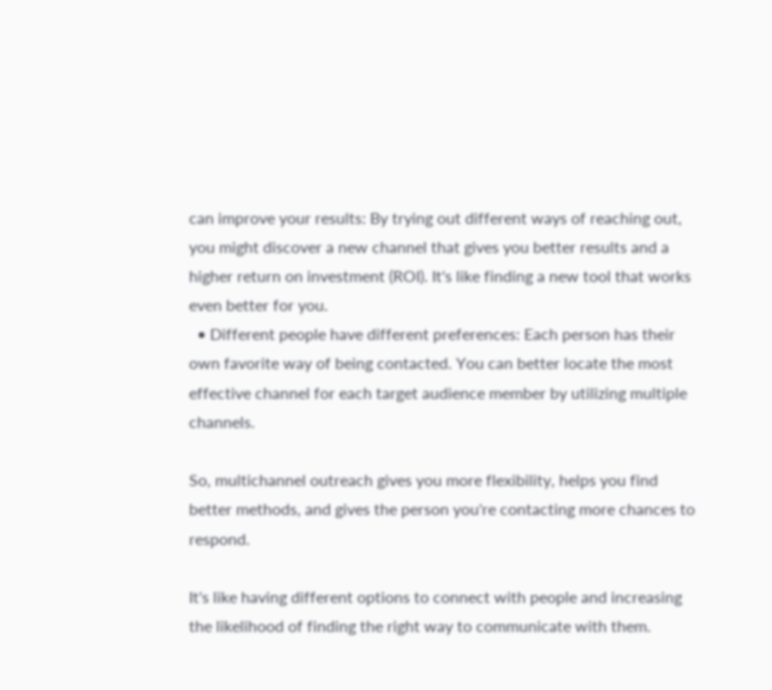can improve your results: By trying out different ways of reaching out, you might discover a new channel that gives you better results and a higher return on investment (ROI). It's like finding a new tool that works even better for you.
  • Different people have different preferences: Each person has their own favorite way of being contacted. You can better locate the most effective channel for each target audience member by utilizing multiple channels.

So, multichannel outreach gives you more flexibility, helps you find better methods, and gives the person you're contacting more chances to respond.

It's like having different options to connect with people and increasing the likelihood of finding the right way to communicate with them.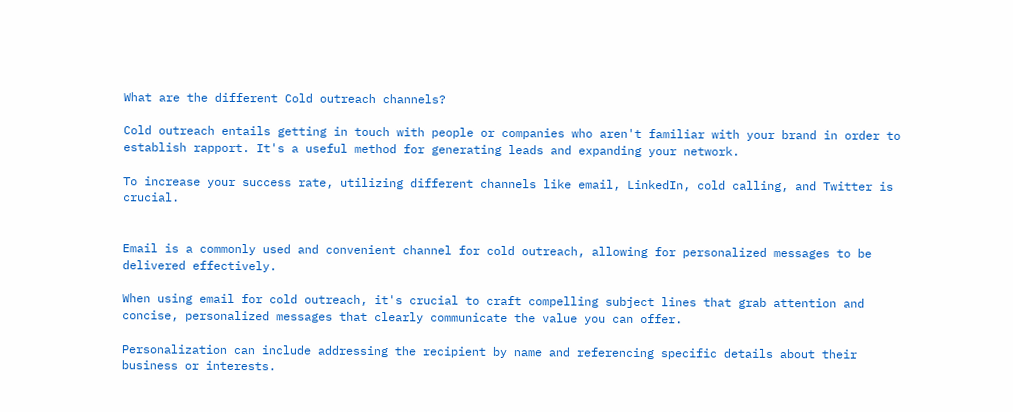What are the different Cold outreach channels?

Cold outreach entails getting in touch with people or companies who aren't familiar with your brand in order to establish rapport. It's a useful method for generating leads and expanding your network.

To increase your success rate, utilizing different channels like email, LinkedIn, cold calling, and Twitter is crucial.


Email is a commonly used and convenient channel for cold outreach, allowing for personalized messages to be delivered effectively.

When using email for cold outreach, it's crucial to craft compelling subject lines that grab attention and concise, personalized messages that clearly communicate the value you can offer.

Personalization can include addressing the recipient by name and referencing specific details about their business or interests.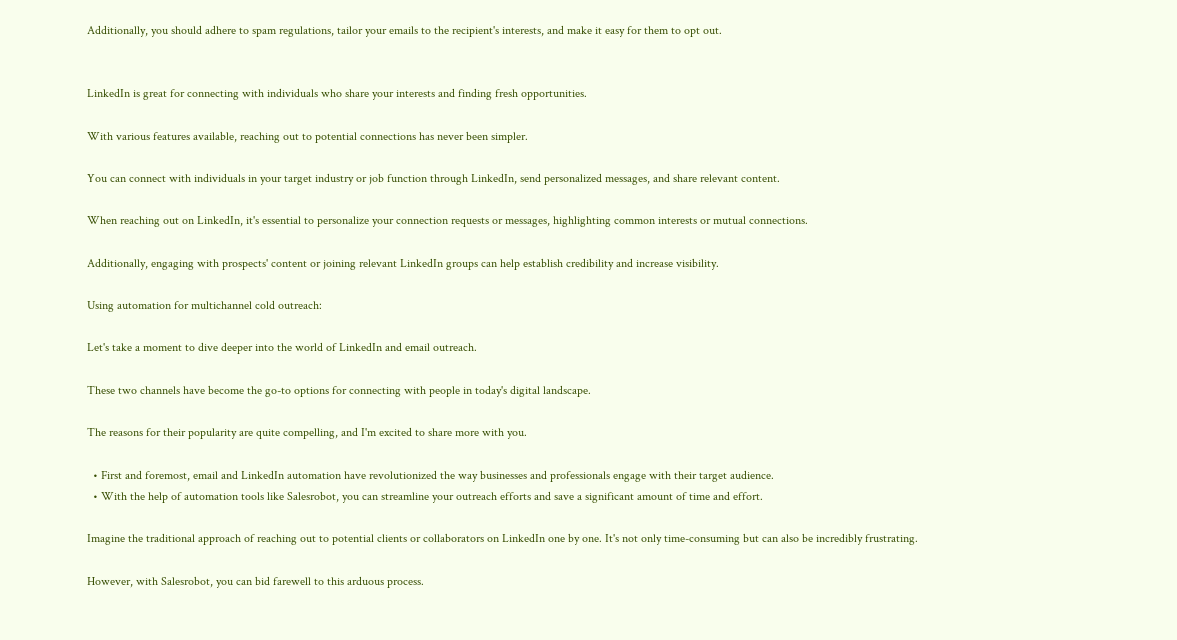Additionally, you should adhere to spam regulations, tailor your emails to the recipient's interests, and make it easy for them to opt out.


LinkedIn is great for connecting with individuals who share your interests and finding fresh opportunities.

With various features available, reaching out to potential connections has never been simpler.

You can connect with individuals in your target industry or job function through LinkedIn, send personalized messages, and share relevant content.

When reaching out on LinkedIn, it's essential to personalize your connection requests or messages, highlighting common interests or mutual connections.

Additionally, engaging with prospects' content or joining relevant LinkedIn groups can help establish credibility and increase visibility.

Using automation for multichannel cold outreach:

Let's take a moment to dive deeper into the world of LinkedIn and email outreach.

These two channels have become the go-to options for connecting with people in today's digital landscape.

The reasons for their popularity are quite compelling, and I'm excited to share more with you.

  • First and foremost, email and LinkedIn automation have revolutionized the way businesses and professionals engage with their target audience.
  • With the help of automation tools like Salesrobot, you can streamline your outreach efforts and save a significant amount of time and effort.

Imagine the traditional approach of reaching out to potential clients or collaborators on LinkedIn one by one. It's not only time-consuming but can also be incredibly frustrating.

However, with Salesrobot, you can bid farewell to this arduous process.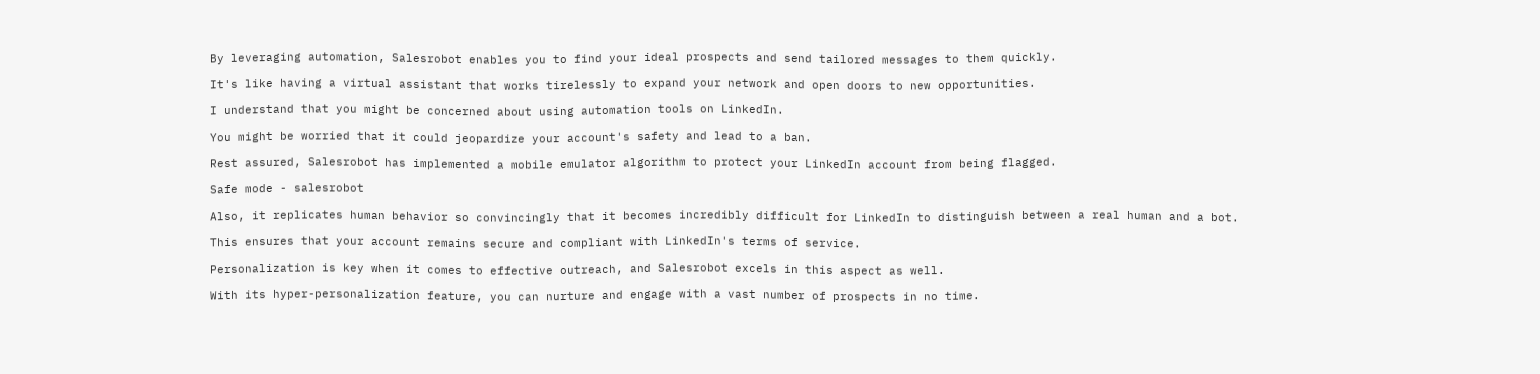By leveraging automation, Salesrobot enables you to find your ideal prospects and send tailored messages to them quickly.

It's like having a virtual assistant that works tirelessly to expand your network and open doors to new opportunities.

I understand that you might be concerned about using automation tools on LinkedIn.

You might be worried that it could jeopardize your account's safety and lead to a ban.

Rest assured, Salesrobot has implemented a mobile emulator algorithm to protect your LinkedIn account from being flagged.

Safe mode - salesrobot

Also, it replicates human behavior so convincingly that it becomes incredibly difficult for LinkedIn to distinguish between a real human and a bot.

This ensures that your account remains secure and compliant with LinkedIn's terms of service.

Personalization is key when it comes to effective outreach, and Salesrobot excels in this aspect as well.

With its hyper-personalization feature, you can nurture and engage with a vast number of prospects in no time.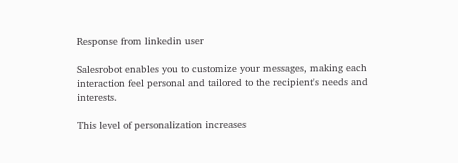Response from linkedin user

Salesrobot enables you to customize your messages, making each interaction feel personal and tailored to the recipient's needs and interests.

This level of personalization increases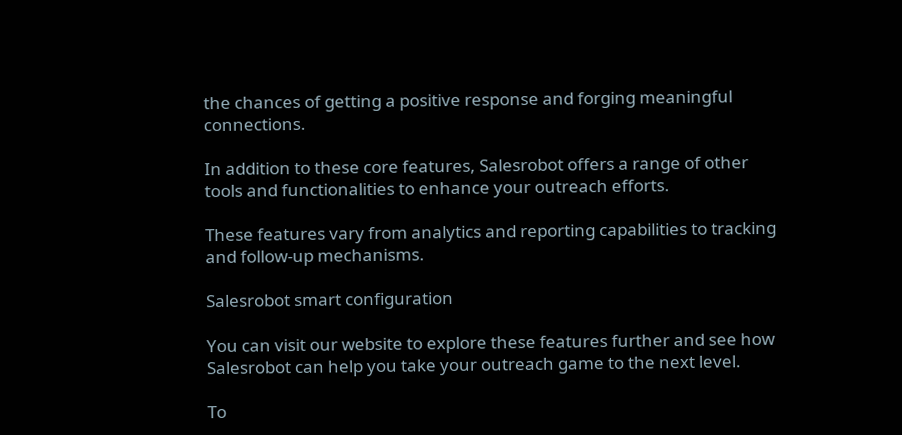the chances of getting a positive response and forging meaningful connections.

In addition to these core features, Salesrobot offers a range of other tools and functionalities to enhance your outreach efforts.

These features vary from analytics and reporting capabilities to tracking and follow-up mechanisms.

Salesrobot smart configuration

You can visit our website to explore these features further and see how Salesrobot can help you take your outreach game to the next level.

To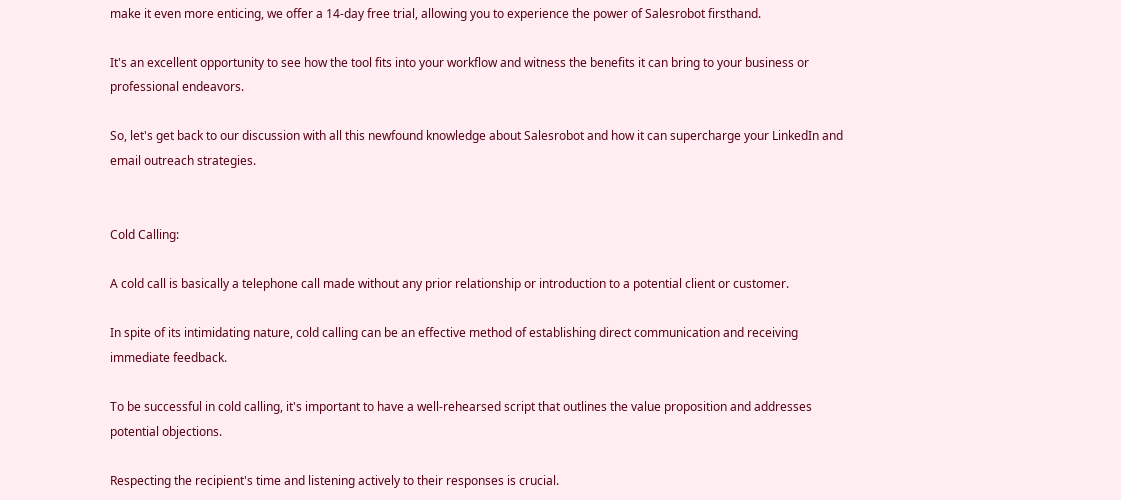make it even more enticing, we offer a 14-day free trial, allowing you to experience the power of Salesrobot firsthand.

It's an excellent opportunity to see how the tool fits into your workflow and witness the benefits it can bring to your business or professional endeavors.

So, let's get back to our discussion with all this newfound knowledge about Salesrobot and how it can supercharge your LinkedIn and email outreach strategies.


Cold Calling:

A cold call is basically a telephone call made without any prior relationship or introduction to a potential client or customer.

In spite of its intimidating nature, cold calling can be an effective method of establishing direct communication and receiving immediate feedback.

To be successful in cold calling, it's important to have a well-rehearsed script that outlines the value proposition and addresses potential objections.

Respecting the recipient's time and listening actively to their responses is crucial.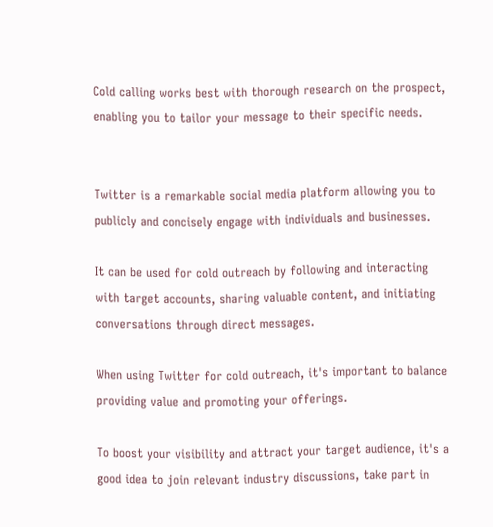Cold calling works best with thorough research on the prospect, enabling you to tailor your message to their specific needs.


Twitter is a remarkable social media platform allowing you to publicly and concisely engage with individuals and businesses.

It can be used for cold outreach by following and interacting with target accounts, sharing valuable content, and initiating conversations through direct messages.

When using Twitter for cold outreach, it's important to balance providing value and promoting your offerings.

To boost your visibility and attract your target audience, it's a good idea to join relevant industry discussions, take part in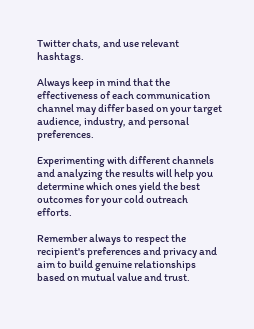Twitter chats, and use relevant hashtags.

Always keep in mind that the effectiveness of each communication channel may differ based on your target audience, industry, and personal preferences.

Experimenting with different channels and analyzing the results will help you determine which ones yield the best outcomes for your cold outreach efforts.

Remember always to respect the recipient's preferences and privacy and aim to build genuine relationships based on mutual value and trust.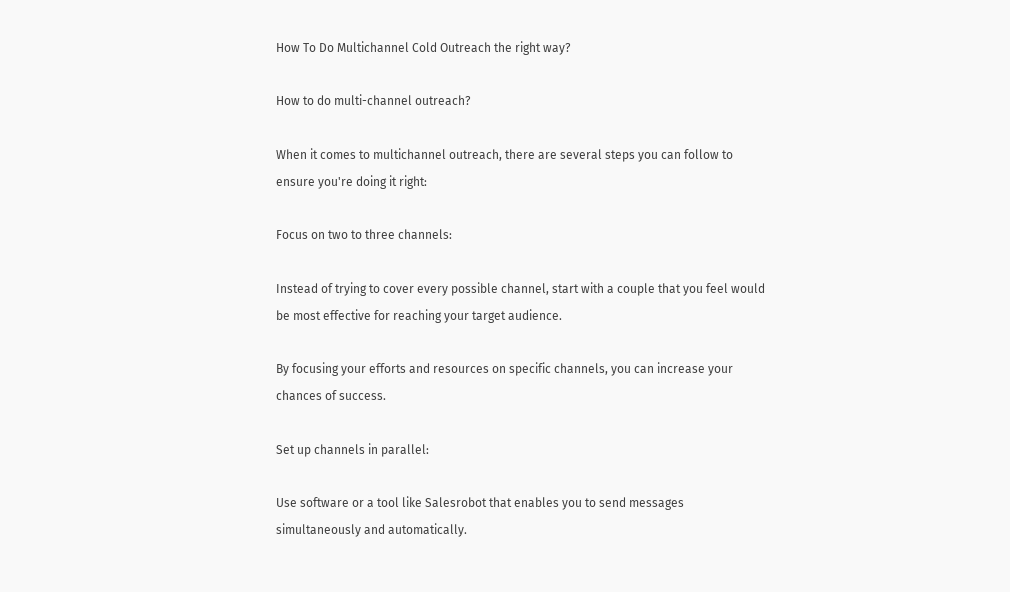How To Do Multichannel Cold Outreach the right way?

How to do multi-channel outreach?

When it comes to multichannel outreach, there are several steps you can follow to ensure you're doing it right:

Focus on two to three channels:

Instead of trying to cover every possible channel, start with a couple that you feel would be most effective for reaching your target audience.

By focusing your efforts and resources on specific channels, you can increase your chances of success.

Set up channels in parallel:

Use software or a tool like Salesrobot that enables you to send messages simultaneously and automatically.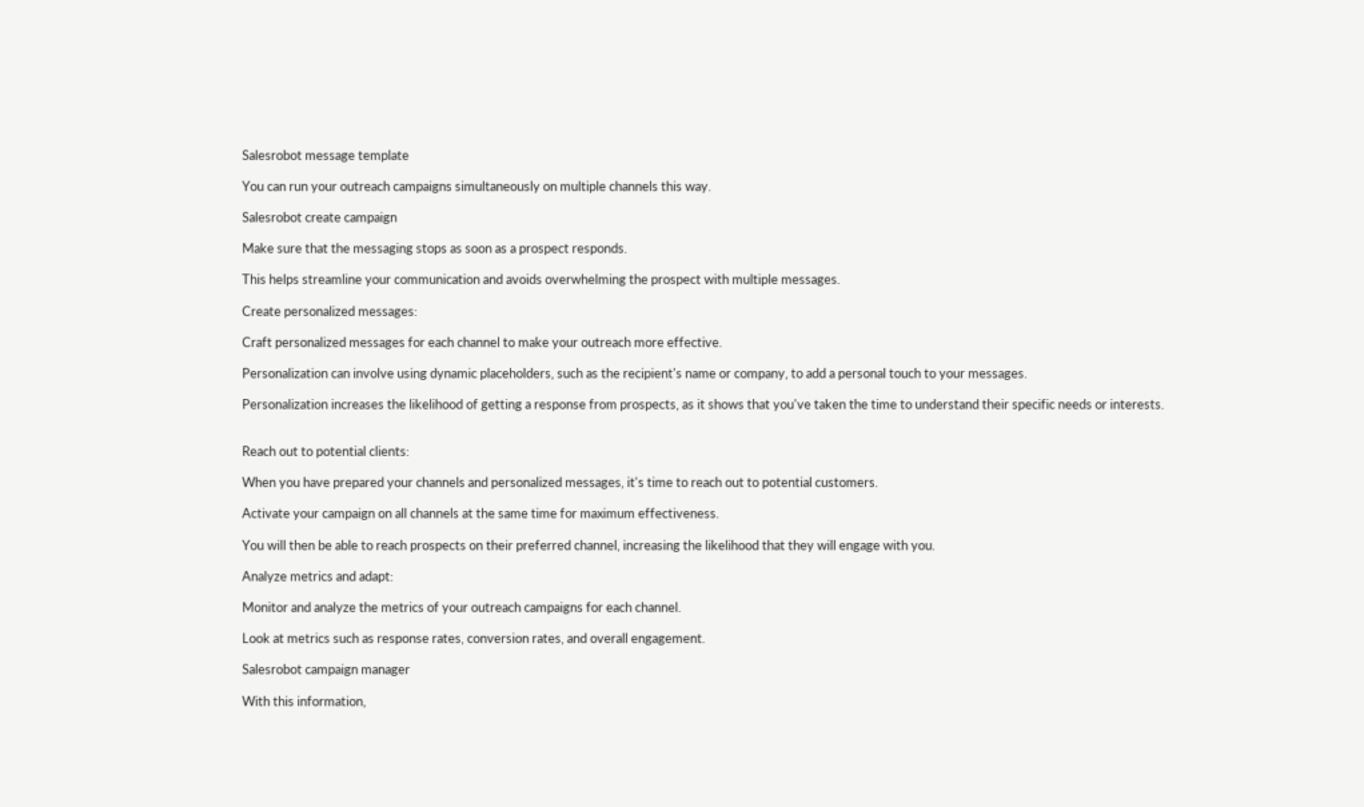Salesrobot message template

You can run your outreach campaigns simultaneously on multiple channels this way.

Salesrobot create campaign

Make sure that the messaging stops as soon as a prospect responds.

This helps streamline your communication and avoids overwhelming the prospect with multiple messages.

Create personalized messages:

Craft personalized messages for each channel to make your outreach more effective.

Personalization can involve using dynamic placeholders, such as the recipient's name or company, to add a personal touch to your messages.

Personalization increases the likelihood of getting a response from prospects, as it shows that you've taken the time to understand their specific needs or interests.


Reach out to potential clients:

When you have prepared your channels and personalized messages, it's time to reach out to potential customers.

Activate your campaign on all channels at the same time for maximum effectiveness.

You will then be able to reach prospects on their preferred channel, increasing the likelihood that they will engage with you.

Analyze metrics and adapt:

Monitor and analyze the metrics of your outreach campaigns for each channel.

Look at metrics such as response rates, conversion rates, and overall engagement.

Salesrobot campaign manager

With this information,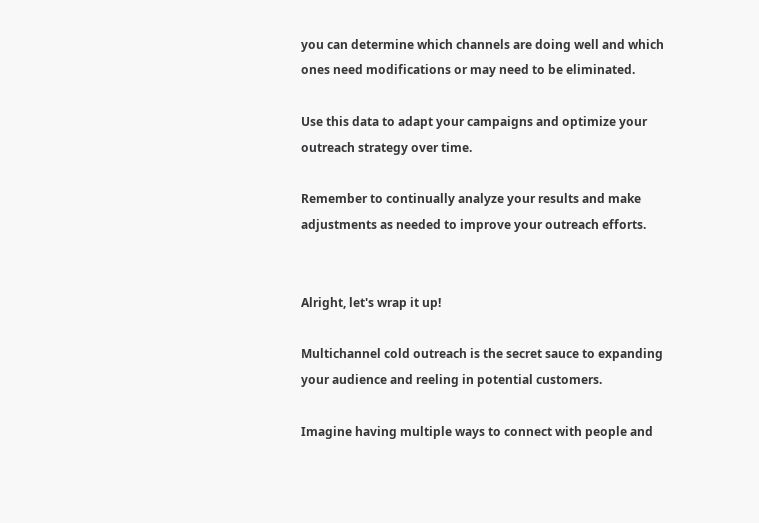you can determine which channels are doing well and which ones need modifications or may need to be eliminated.

Use this data to adapt your campaigns and optimize your outreach strategy over time.

Remember to continually analyze your results and make adjustments as needed to improve your outreach efforts.


Alright, let's wrap it up!

Multichannel cold outreach is the secret sauce to expanding your audience and reeling in potential customers.

Imagine having multiple ways to connect with people and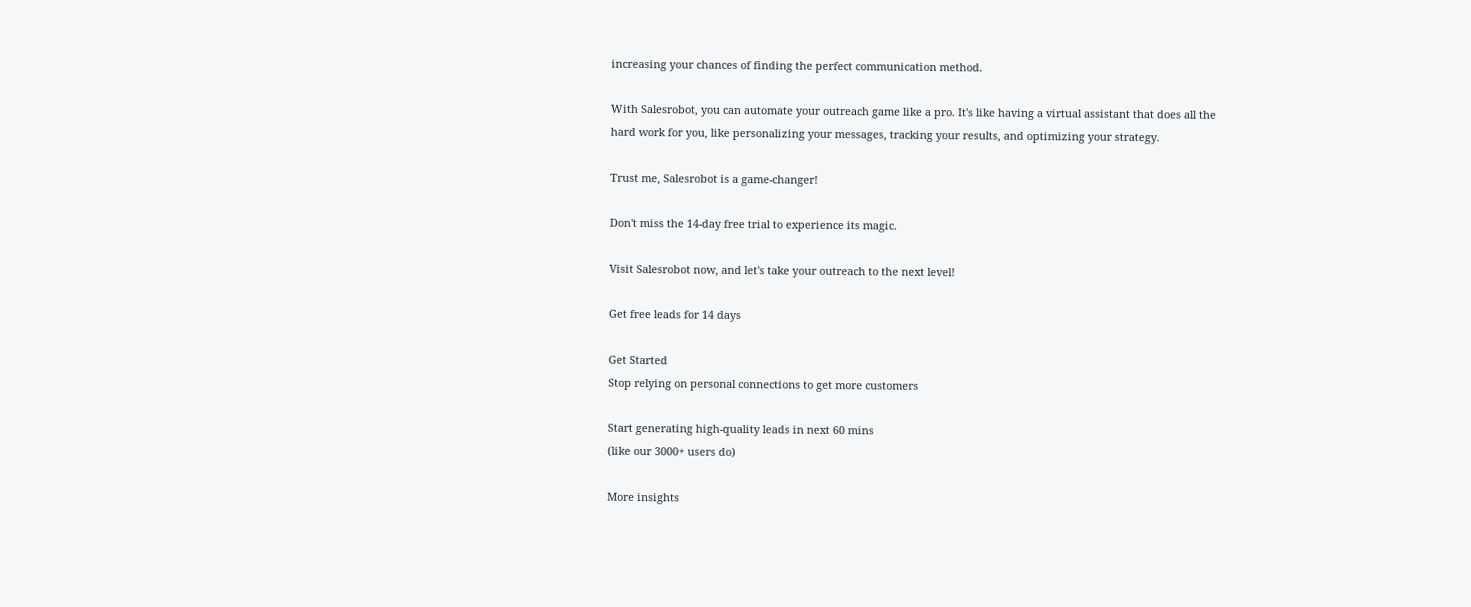increasing your chances of finding the perfect communication method.

With Salesrobot, you can automate your outreach game like a pro. It's like having a virtual assistant that does all the hard work for you, like personalizing your messages, tracking your results, and optimizing your strategy.

Trust me, Salesrobot is a game-changer!

Don't miss the 14-day free trial to experience its magic.

Visit Salesrobot now, and let's take your outreach to the next level!

Get free leads for 14 days

Get Started
Stop relying on personal connections to get more customers

Start generating high-quality leads in next 60 mins
(like our 3000+ users do)

More insights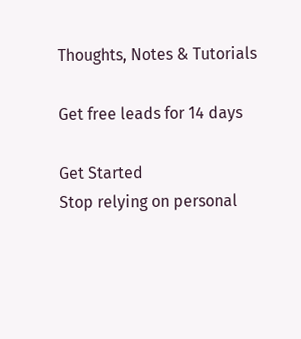Thoughts, Notes & Tutorials

Get free leads for 14 days

Get Started
Stop relying on personal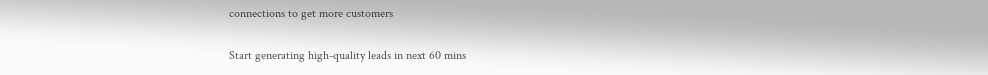connections to get more customers

Start generating high-quality leads in next 60 mins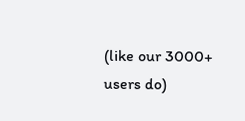(like our 3000+ users do)